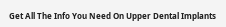Get All The Info You Need On Upper Dental Implants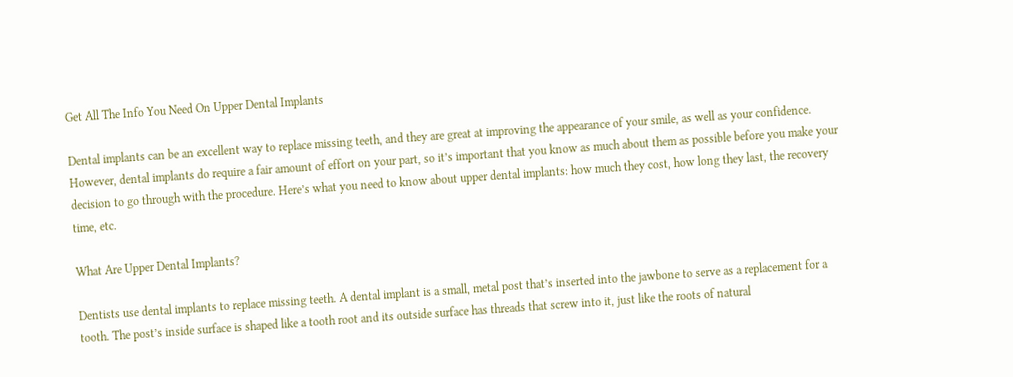Get All The Info You Need On Upper Dental Implants

Dental implants can be an excellent way to replace missing teeth, and they are great at improving the appearance of your smile, as well as your confidence. However, dental implants do require a fair amount of effort on your part, so it’s important that you know as much about them as possible before you make your decision to go through with the procedure. Here’s what you need to know about upper dental implants: how much they cost, how long they last, the recovery time, etc.

What Are Upper Dental Implants?

Dentists use dental implants to replace missing teeth. A dental implant is a small, metal post that’s inserted into the jawbone to serve as a replacement for a tooth. The post’s inside surface is shaped like a tooth root and its outside surface has threads that screw into it, just like the roots of natural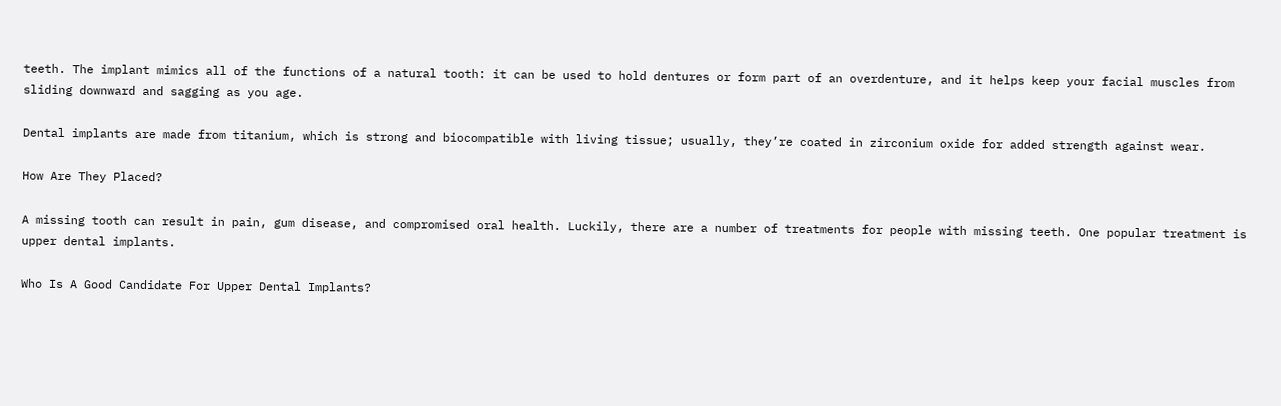teeth. The implant mimics all of the functions of a natural tooth: it can be used to hold dentures or form part of an overdenture, and it helps keep your facial muscles from sliding downward and sagging as you age.

Dental implants are made from titanium, which is strong and biocompatible with living tissue; usually, they’re coated in zirconium oxide for added strength against wear.

How Are They Placed?

A missing tooth can result in pain, gum disease, and compromised oral health. Luckily, there are a number of treatments for people with missing teeth. One popular treatment is upper dental implants.

Who Is A Good Candidate For Upper Dental Implants?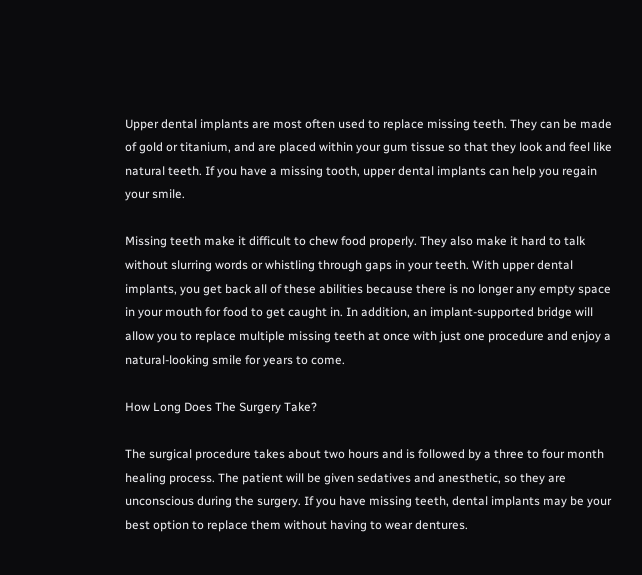Upper dental implants are most often used to replace missing teeth. They can be made of gold or titanium, and are placed within your gum tissue so that they look and feel like natural teeth. If you have a missing tooth, upper dental implants can help you regain your smile.

Missing teeth make it difficult to chew food properly. They also make it hard to talk without slurring words or whistling through gaps in your teeth. With upper dental implants, you get back all of these abilities because there is no longer any empty space in your mouth for food to get caught in. In addition, an implant-supported bridge will allow you to replace multiple missing teeth at once with just one procedure and enjoy a natural-looking smile for years to come.

How Long Does The Surgery Take?

The surgical procedure takes about two hours and is followed by a three to four month healing process. The patient will be given sedatives and anesthetic, so they are unconscious during the surgery. If you have missing teeth, dental implants may be your best option to replace them without having to wear dentures.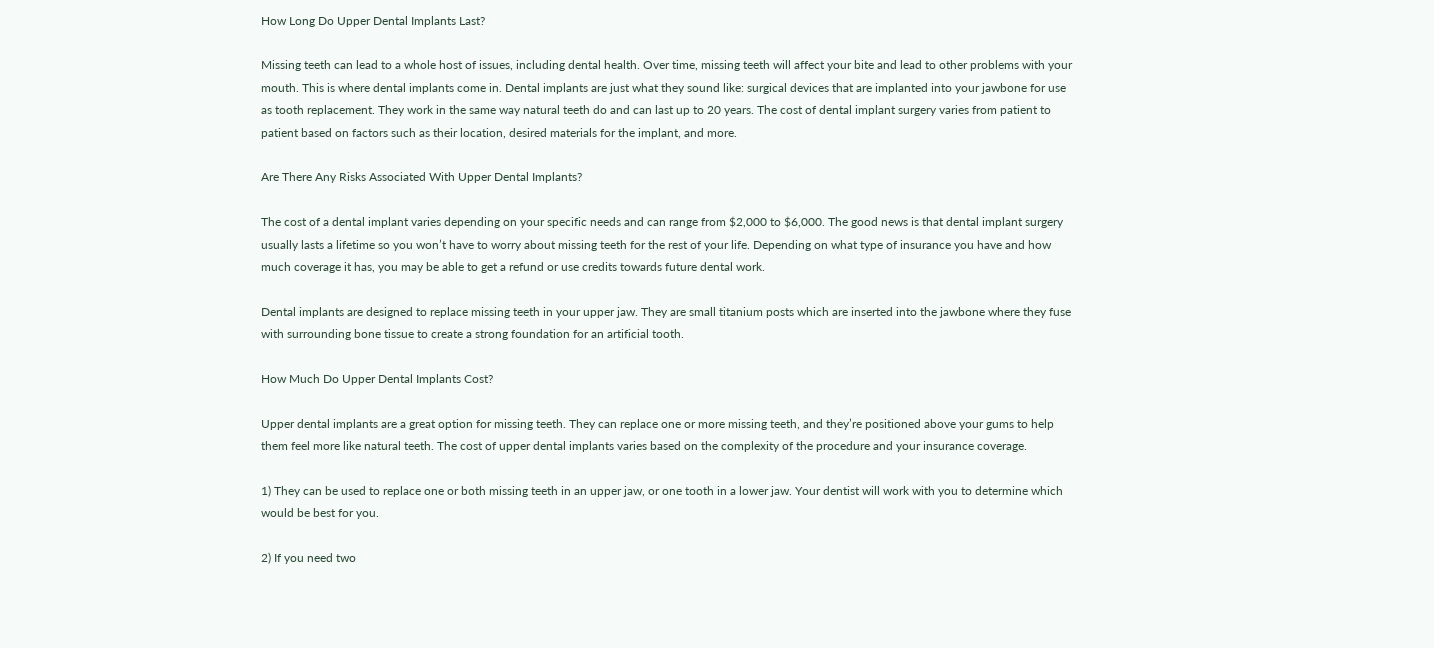How Long Do Upper Dental Implants Last?

Missing teeth can lead to a whole host of issues, including dental health. Over time, missing teeth will affect your bite and lead to other problems with your mouth. This is where dental implants come in. Dental implants are just what they sound like: surgical devices that are implanted into your jawbone for use as tooth replacement. They work in the same way natural teeth do and can last up to 20 years. The cost of dental implant surgery varies from patient to patient based on factors such as their location, desired materials for the implant, and more.

Are There Any Risks Associated With Upper Dental Implants?

The cost of a dental implant varies depending on your specific needs and can range from $2,000 to $6,000. The good news is that dental implant surgery usually lasts a lifetime so you won’t have to worry about missing teeth for the rest of your life. Depending on what type of insurance you have and how much coverage it has, you may be able to get a refund or use credits towards future dental work.

Dental implants are designed to replace missing teeth in your upper jaw. They are small titanium posts which are inserted into the jawbone where they fuse with surrounding bone tissue to create a strong foundation for an artificial tooth.

How Much Do Upper Dental Implants Cost?

Upper dental implants are a great option for missing teeth. They can replace one or more missing teeth, and they’re positioned above your gums to help them feel more like natural teeth. The cost of upper dental implants varies based on the complexity of the procedure and your insurance coverage.

1) They can be used to replace one or both missing teeth in an upper jaw, or one tooth in a lower jaw. Your dentist will work with you to determine which would be best for you.

2) If you need two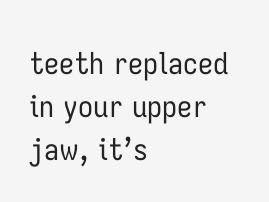teeth replaced in your upper jaw, it’s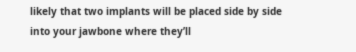likely that two implants will be placed side by side into your jawbone where they’ll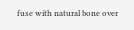fuse with natural bone over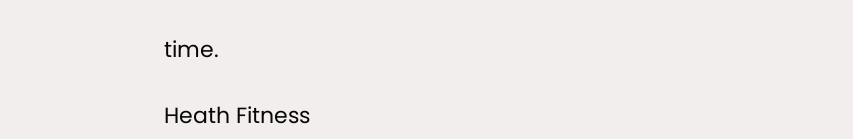time.

Heath Fitness